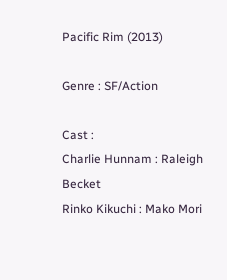Pacific Rim (2013)

Genre : SF/Action

Cast :
Charlie Hunnam : Raleigh Becket
Rinko Kikuchi : Mako Mori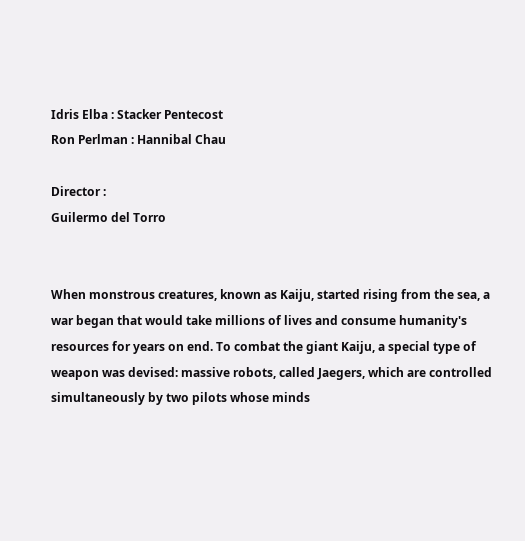Idris Elba : Stacker Pentecost
Ron Perlman : Hannibal Chau

Director :
Guilermo del Torro


When monstrous creatures, known as Kaiju, started rising from the sea, a war began that would take millions of lives and consume humanity's resources for years on end. To combat the giant Kaiju, a special type of weapon was devised: massive robots, called Jaegers, which are controlled simultaneously by two pilots whose minds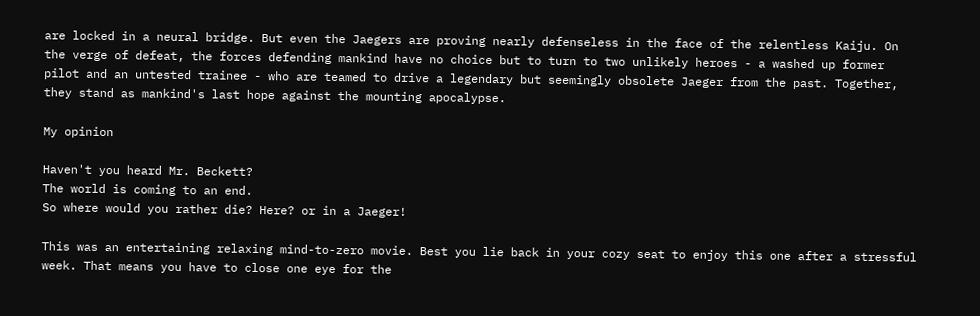are locked in a neural bridge. But even the Jaegers are proving nearly defenseless in the face of the relentless Kaiju. On the verge of defeat, the forces defending mankind have no choice but to turn to two unlikely heroes - a washed up former pilot and an untested trainee - who are teamed to drive a legendary but seemingly obsolete Jaeger from the past. Together, they stand as mankind's last hope against the mounting apocalypse.

My opinion

Haven't you heard Mr. Beckett?
The world is coming to an end.
So where would you rather die? Here? or in a Jaeger!

This was an entertaining relaxing mind-to-zero movie. Best you lie back in your cozy seat to enjoy this one after a stressful week. That means you have to close one eye for the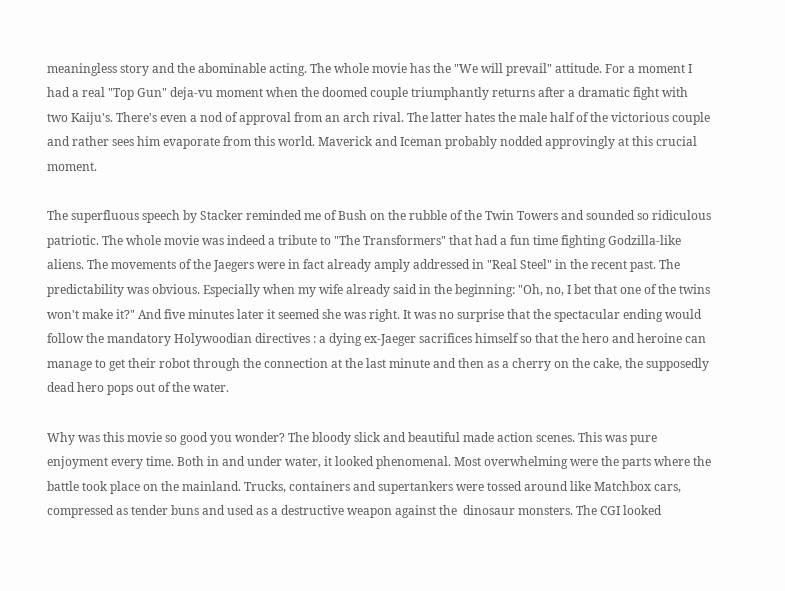meaningless story and the abominable acting. The whole movie has the "We will prevail" attitude. For a moment I had a real "Top Gun" deja-vu moment when the doomed couple triumphantly returns after a dramatic fight with two Kaiju's. There's even a nod of approval from an arch rival. The latter hates the male half of the victorious couple and rather sees him evaporate from this world. Maverick and Iceman probably nodded approvingly at this crucial moment.

The superfluous speech by Stacker reminded me of Bush on the rubble of the Twin Towers and sounded so ridiculous patriotic. The whole movie was indeed a tribute to "The Transformers" that had a fun time fighting Godzilla-like aliens. The movements of the Jaegers were in fact already amply addressed in "Real Steel" in the recent past. The predictability was obvious. Especially when my wife already said in the beginning: "Oh, no, I bet that one of the twins won't make it?" And five minutes later it seemed she was right. It was no surprise that the spectacular ending would follow the mandatory Holywoodian directives : a dying ex-Jaeger sacrifices himself so that the hero and heroine can manage to get their robot through the connection at the last minute and then as a cherry on the cake, the supposedly dead hero pops out of the water.

Why was this movie so good you wonder? The bloody slick and beautiful made action scenes. This was pure enjoyment every time. Both in and under water, it looked phenomenal. Most overwhelming were the parts where the battle took place on the mainland. Trucks, containers and supertankers were tossed around like Matchbox cars, compressed as tender buns and used as a destructive weapon against the  dinosaur monsters. The CGI looked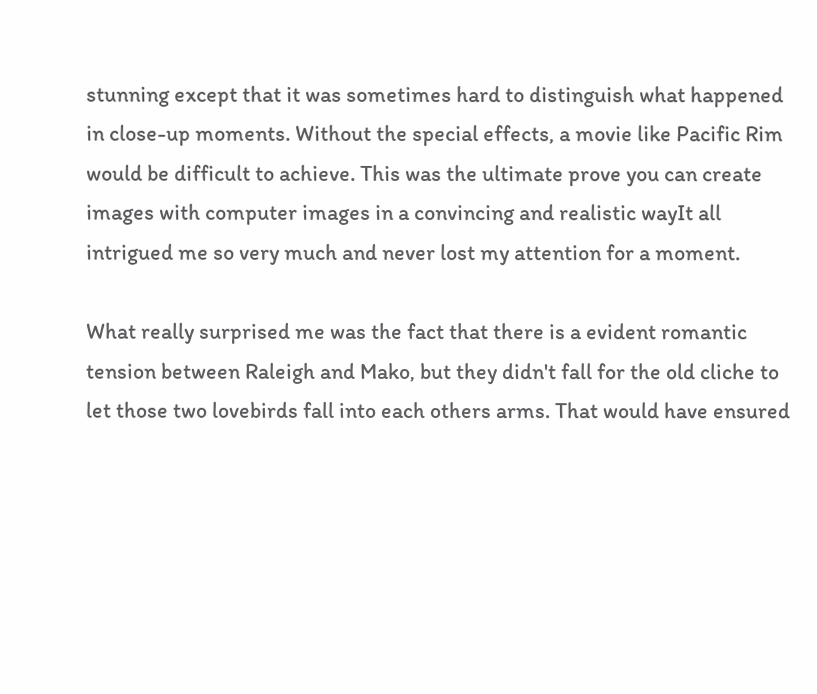stunning except that it was sometimes hard to distinguish what happened in close-up moments. Without the special effects, a movie like Pacific Rim would be difficult to achieve. This was the ultimate prove you can create images with computer images in a convincing and realistic wayIt all intrigued me so very much and never lost my attention for a moment.

What really surprised me was the fact that there is a evident romantic tension between Raleigh and Mako, but they didn't fall for the old cliche to let those two lovebirds fall into each others arms. That would have ensured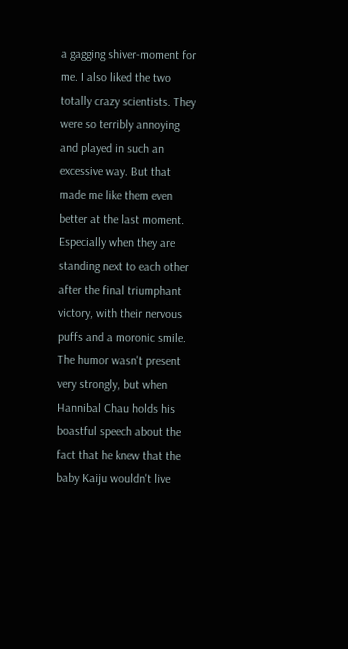a gagging shiver-moment for me. I also liked the two totally crazy scientists. They were so terribly annoying and played in such an excessive way. But that made me like them even better at the last moment. Especially when they are standing next to each other after the final triumphant victory, with their nervous puffs and a moronic smile.
The humor wasn't present very strongly, but when Hannibal Chau holds his boastful speech about the fact that he knew that the baby Kaiju wouldn't live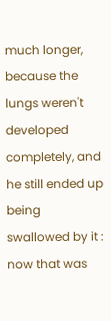much longer, because the lungs weren't developed completely, and he still ended up being swallowed by it : now that was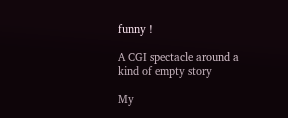funny !

A CGI spectacle around a kind of empty story

My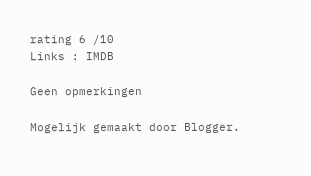rating 6 /10
Links : IMDB

Geen opmerkingen

Mogelijk gemaakt door Blogger.